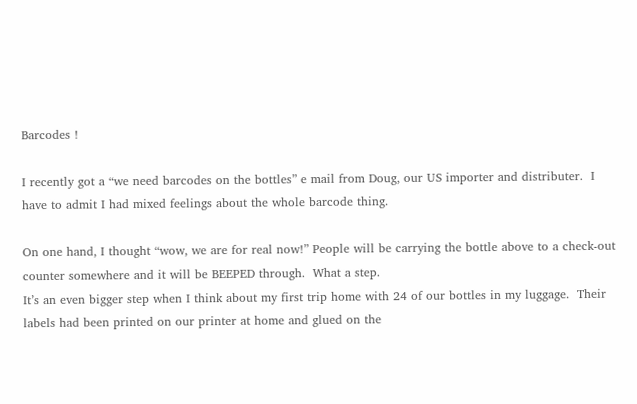Barcodes !

I recently got a “we need barcodes on the bottles” e mail from Doug, our US importer and distributer.  I have to admit I had mixed feelings about the whole barcode thing.

On one hand, I thought “wow, we are for real now!” People will be carrying the bottle above to a check-out counter somewhere and it will be BEEPED through.  What a step.
It’s an even bigger step when I think about my first trip home with 24 of our bottles in my luggage.  Their labels had been printed on our printer at home and glued on the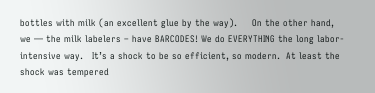bottles with milk (an excellent glue by the way).     On the other hand, we — the milk labelers – have BARCODES! We do EVERYTHING the long labor-intensive way.   It’s a shock to be so efficient, so modern.  At least the shock was tempered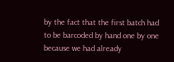by the fact that the first batch had to be barcoded by hand one by one because we had already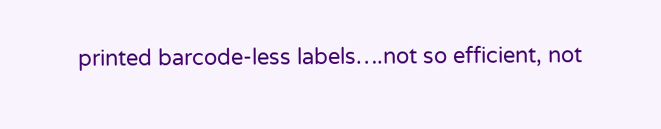printed barcode-less labels….not so efficient, not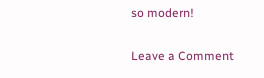so modern!

Leave a Comment